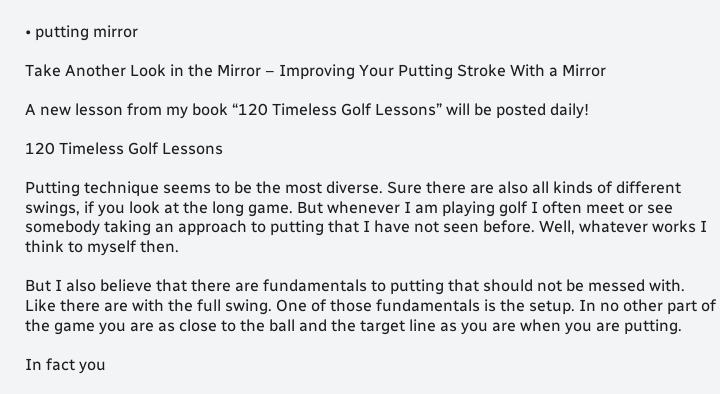• putting mirror

Take Another Look in the Mirror – Improving Your Putting Stroke With a Mirror

A new lesson from my book “120 Timeless Golf Lessons” will be posted daily!

120 Timeless Golf Lessons

Putting technique seems to be the most diverse. Sure there are also all kinds of different swings, if you look at the long game. But whenever I am playing golf I often meet or see somebody taking an approach to putting that I have not seen before. Well, whatever works I think to myself then.

But I also believe that there are fundamentals to putting that should not be messed with. Like there are with the full swing. One of those fundamentals is the setup. In no other part of the game you are as close to the ball and the target line as you are when you are putting.

In fact you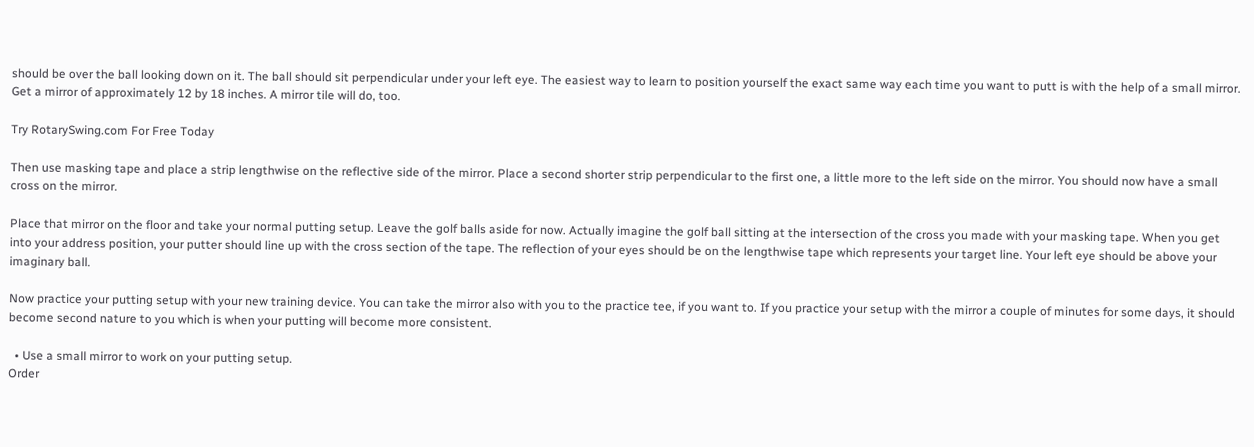should be over the ball looking down on it. The ball should sit perpendicular under your left eye. The easiest way to learn to position yourself the exact same way each time you want to putt is with the help of a small mirror. Get a mirror of approximately 12 by 18 inches. A mirror tile will do, too.

Try RotarySwing.com For Free Today

Then use masking tape and place a strip lengthwise on the reflective side of the mirror. Place a second shorter strip perpendicular to the first one, a little more to the left side on the mirror. You should now have a small cross on the mirror.

Place that mirror on the floor and take your normal putting setup. Leave the golf balls aside for now. Actually imagine the golf ball sitting at the intersection of the cross you made with your masking tape. When you get into your address position, your putter should line up with the cross section of the tape. The reflection of your eyes should be on the lengthwise tape which represents your target line. Your left eye should be above your imaginary ball.

Now practice your putting setup with your new training device. You can take the mirror also with you to the practice tee, if you want to. If you practice your setup with the mirror a couple of minutes for some days, it should become second nature to you which is when your putting will become more consistent.

  • Use a small mirror to work on your putting setup.
Order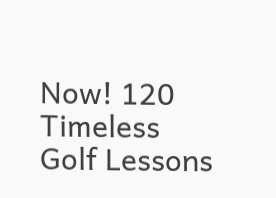Now! 120 Timeless Golf Lessons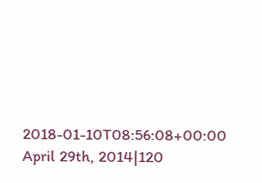2018-01-10T08:56:08+00:00 April 29th, 2014|120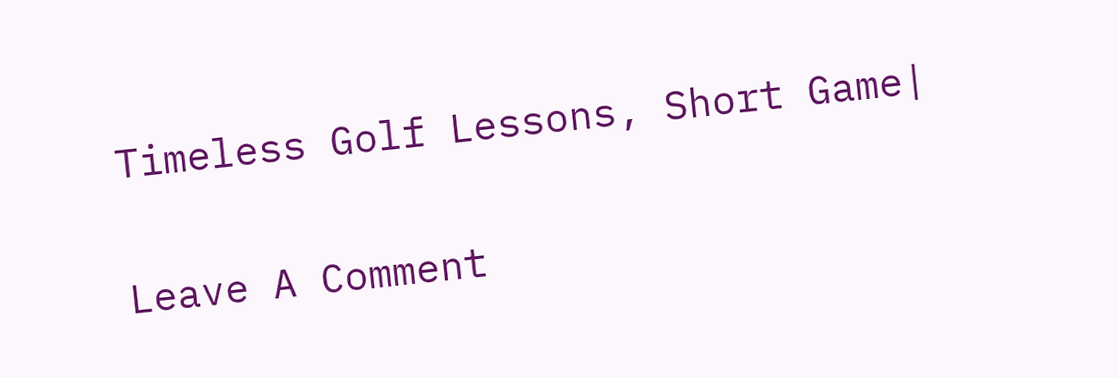Timeless Golf Lessons, Short Game|

Leave A Comment